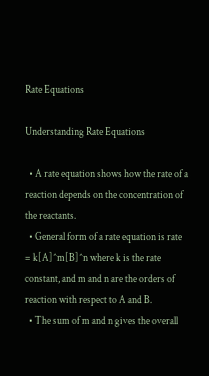Rate Equations

Understanding Rate Equations

  • A rate equation shows how the rate of a reaction depends on the concentration of the reactants.
  • General form of a rate equation is rate = k[A]^m[B]^n where k is the rate constant, and m and n are the orders of reaction with respect to A and B.
  • The sum of m and n gives the overall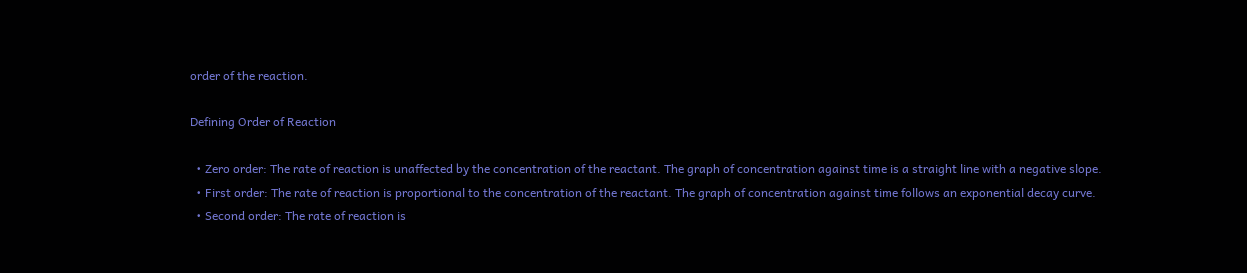order of the reaction.

Defining Order of Reaction

  • Zero order: The rate of reaction is unaffected by the concentration of the reactant. The graph of concentration against time is a straight line with a negative slope.
  • First order: The rate of reaction is proportional to the concentration of the reactant. The graph of concentration against time follows an exponential decay curve.
  • Second order: The rate of reaction is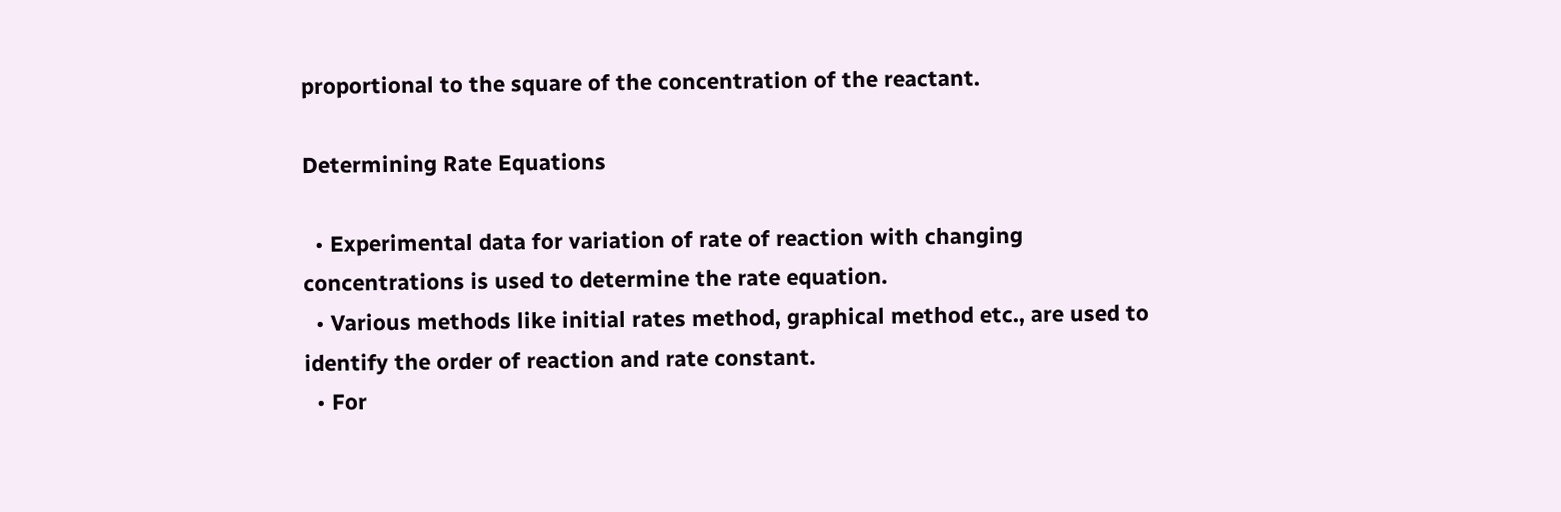proportional to the square of the concentration of the reactant.

Determining Rate Equations

  • Experimental data for variation of rate of reaction with changing concentrations is used to determine the rate equation.
  • Various methods like initial rates method, graphical method etc., are used to identify the order of reaction and rate constant.
  • For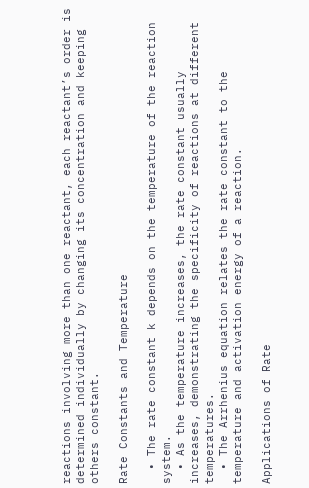reactions involving more than one reactant, each reactant’s order is determined individually by changing its concentration and keeping others constant.

Rate Constants and Temperature

  • The rate constant k depends on the temperature of the reaction system.
  • As the temperature increases, the rate constant usually increases, demonstrating the specificity of reactions at different temperatures.
  • The Arrhenius equation relates the rate constant to the temperature and activation energy of a reaction.

Applications of Rate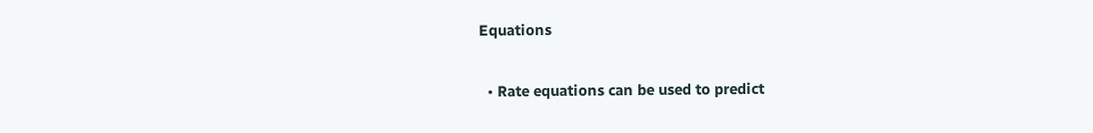Equations

  • Rate equations can be used to predict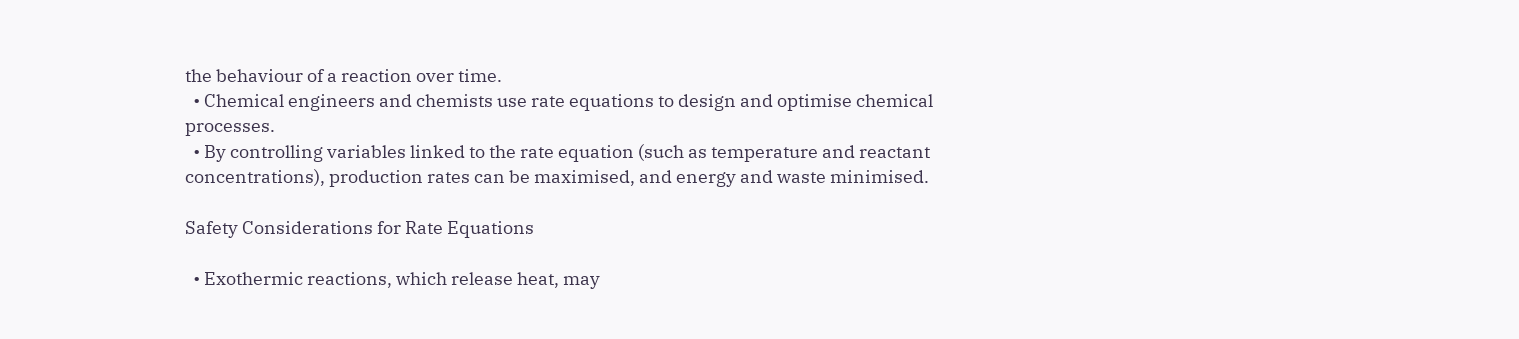the behaviour of a reaction over time.
  • Chemical engineers and chemists use rate equations to design and optimise chemical processes.
  • By controlling variables linked to the rate equation (such as temperature and reactant concentrations), production rates can be maximised, and energy and waste minimised.

Safety Considerations for Rate Equations

  • Exothermic reactions, which release heat, may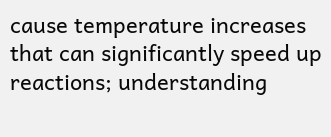cause temperature increases that can significantly speed up reactions; understanding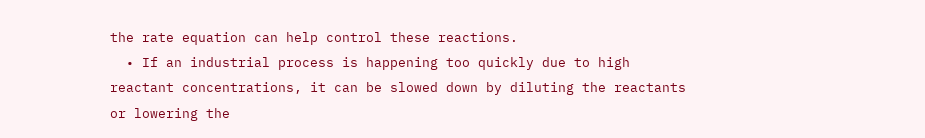the rate equation can help control these reactions.
  • If an industrial process is happening too quickly due to high reactant concentrations, it can be slowed down by diluting the reactants or lowering the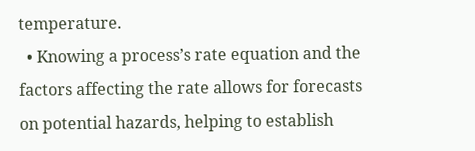temperature.
  • Knowing a process’s rate equation and the factors affecting the rate allows for forecasts on potential hazards, helping to establish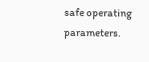safe operating parameters.